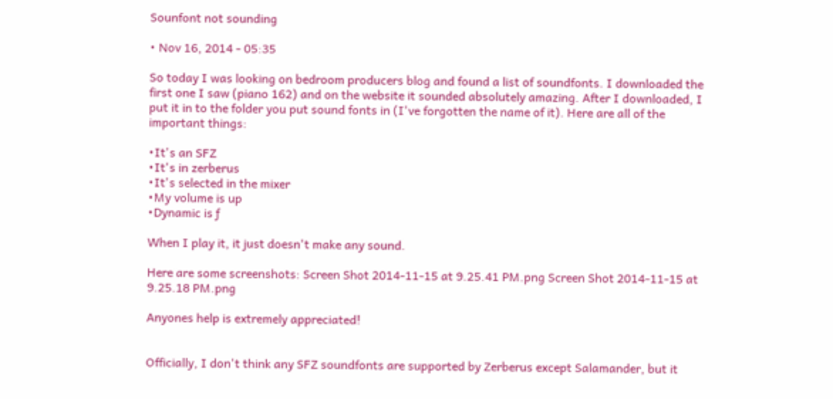Sounfont not sounding

• Nov 16, 2014 - 05:35

So today I was looking on bedroom producers blog and found a list of soundfonts. I downloaded the first one I saw (piano 162) and on the website it sounded absolutely amazing. After I downloaded, I put it in to the folder you put sound fonts in (I've forgotten the name of it). Here are all of the important things:

•It's an SFZ
•It's in zerberus
•It's selected in the mixer
•My volume is up
•Dynamic is ƒ

When I play it, it just doesn't make any sound.

Here are some screenshots: Screen Shot 2014-11-15 at 9.25.41 PM.png Screen Shot 2014-11-15 at 9.25.18 PM.png

Anyones help is extremely appreciated!


Officially, I don't think any SFZ soundfonts are supported by Zerberus except Salamander, but it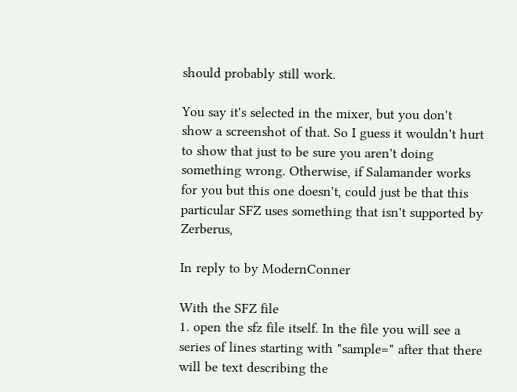should probably still work.

You say it's selected in the mixer, but you don't show a screenshot of that. So I guess it wouldn't hurt to show that just to be sure you aren't doing something wrong. Otherwise, if Salamander works for you but this one doesn't, could just be that this particular SFZ uses something that isn't supported by Zerberus,

In reply to by ModernConner

With the SFZ file
1. open the sfz file itself. In the file you will see a series of lines starting with "sample=" after that there will be text describing the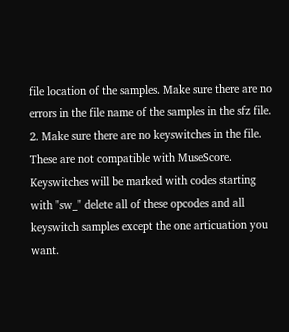file location of the samples. Make sure there are no errors in the file name of the samples in the sfz file.
2. Make sure there are no keyswitches in the file. These are not compatible with MuseScore. Keyswitches will be marked with codes starting with "sw_" delete all of these opcodes and all keyswitch samples except the one articuation you want.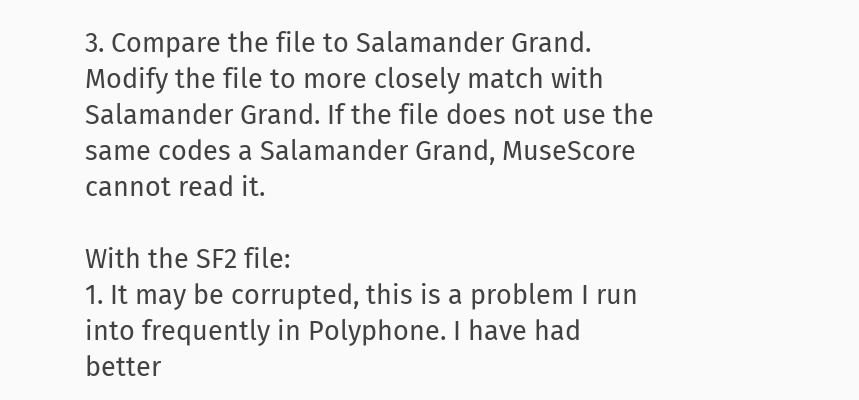3. Compare the file to Salamander Grand. Modify the file to more closely match with Salamander Grand. If the file does not use the same codes a Salamander Grand, MuseScore cannot read it.

With the SF2 file:
1. It may be corrupted, this is a problem I run into frequently in Polyphone. I have had better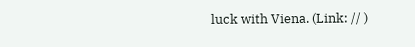luck with Viena. (Link: // )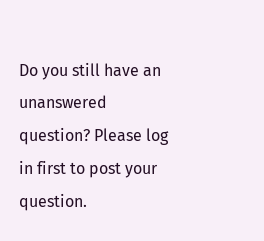Do you still have an unanswered question? Please log in first to post your question.